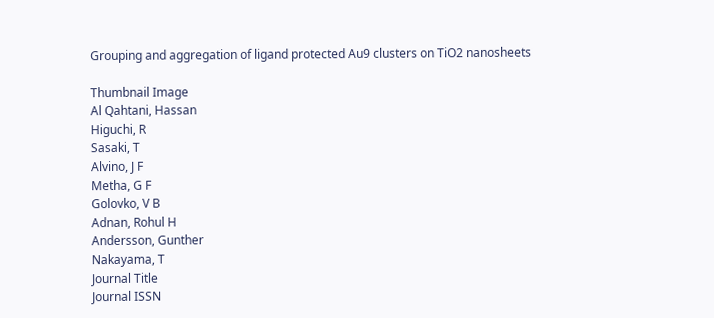Grouping and aggregation of ligand protected Au9 clusters on TiO2 nanosheets

Thumbnail Image
Al Qahtani, Hassan
Higuchi, R
Sasaki, T
Alvino, J F
Metha, G F
Golovko, V B
Adnan, Rohul H
Andersson, Gunther
Nakayama, T
Journal Title
Journal ISSN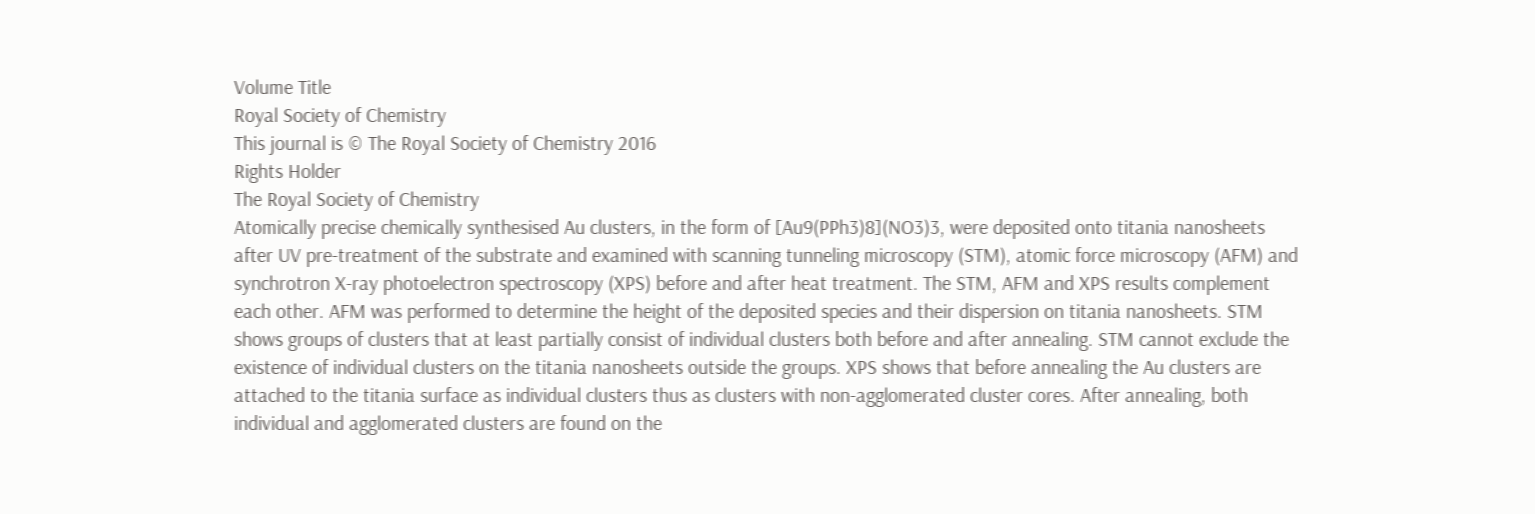Volume Title
Royal Society of Chemistry
This journal is © The Royal Society of Chemistry 2016
Rights Holder
The Royal Society of Chemistry
Atomically precise chemically synthesised Au clusters, in the form of [Au9(PPh3)8](NO3)3, were deposited onto titania nanosheets after UV pre-treatment of the substrate and examined with scanning tunneling microscopy (STM), atomic force microscopy (AFM) and synchrotron X-ray photoelectron spectroscopy (XPS) before and after heat treatment. The STM, AFM and XPS results complement each other. AFM was performed to determine the height of the deposited species and their dispersion on titania nanosheets. STM shows groups of clusters that at least partially consist of individual clusters both before and after annealing. STM cannot exclude the existence of individual clusters on the titania nanosheets outside the groups. XPS shows that before annealing the Au clusters are attached to the titania surface as individual clusters thus as clusters with non-agglomerated cluster cores. After annealing, both individual and agglomerated clusters are found on the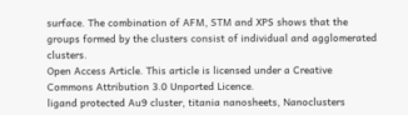surface. The combination of AFM, STM and XPS shows that the groups formed by the clusters consist of individual and agglomerated clusters.
Open Access Article. This article is licensed under a Creative Commons Attribution 3.0 Unported Licence.
ligand protected Au9 cluster, titania nanosheets, Nanoclusters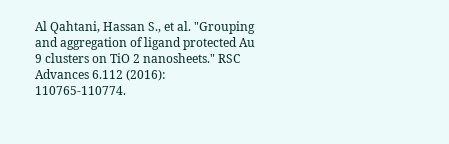Al Qahtani, Hassan S., et al. "Grouping and aggregation of ligand protected Au 9 clusters on TiO 2 nanosheets." RSC Advances 6.112 (2016): 110765-110774.